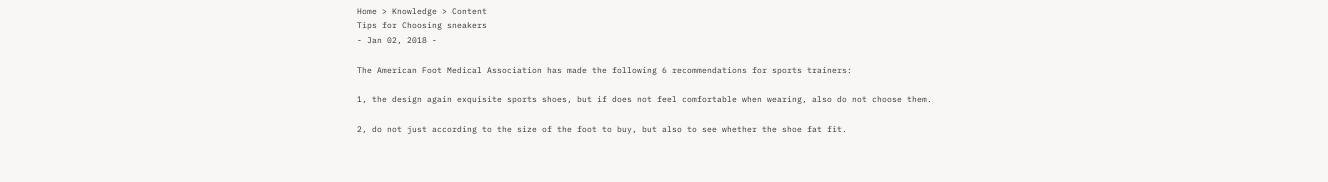Home > Knowledge > Content
Tips for Choosing sneakers
- Jan 02, 2018 -

The American Foot Medical Association has made the following 6 recommendations for sports trainers:

1, the design again exquisite sports shoes, but if does not feel comfortable when wearing, also do not choose them.

2, do not just according to the size of the foot to buy, but also to see whether the shoe fat fit.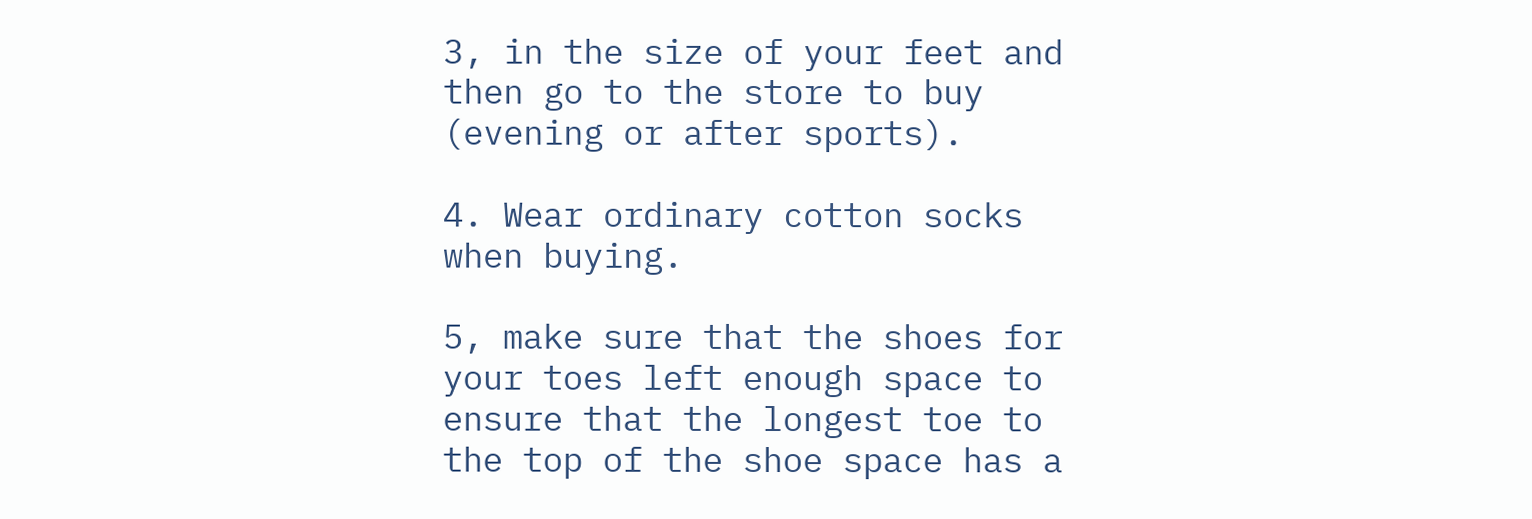3, in the size of your feet and then go to the store to buy (evening or after sports).

4. Wear ordinary cotton socks when buying.

5, make sure that the shoes for your toes left enough space to ensure that the longest toe to the top of the shoe space has a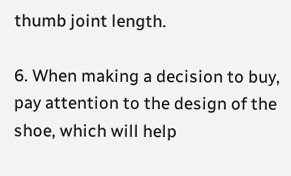thumb joint length.

6. When making a decision to buy, pay attention to the design of the shoe, which will help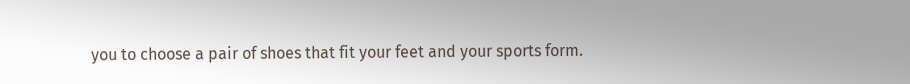you to choose a pair of shoes that fit your feet and your sports form.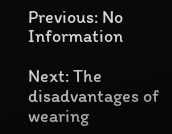Previous: No Information

Next: The disadvantages of wearing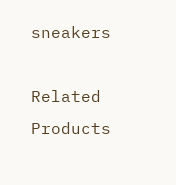sneakers

Related Products